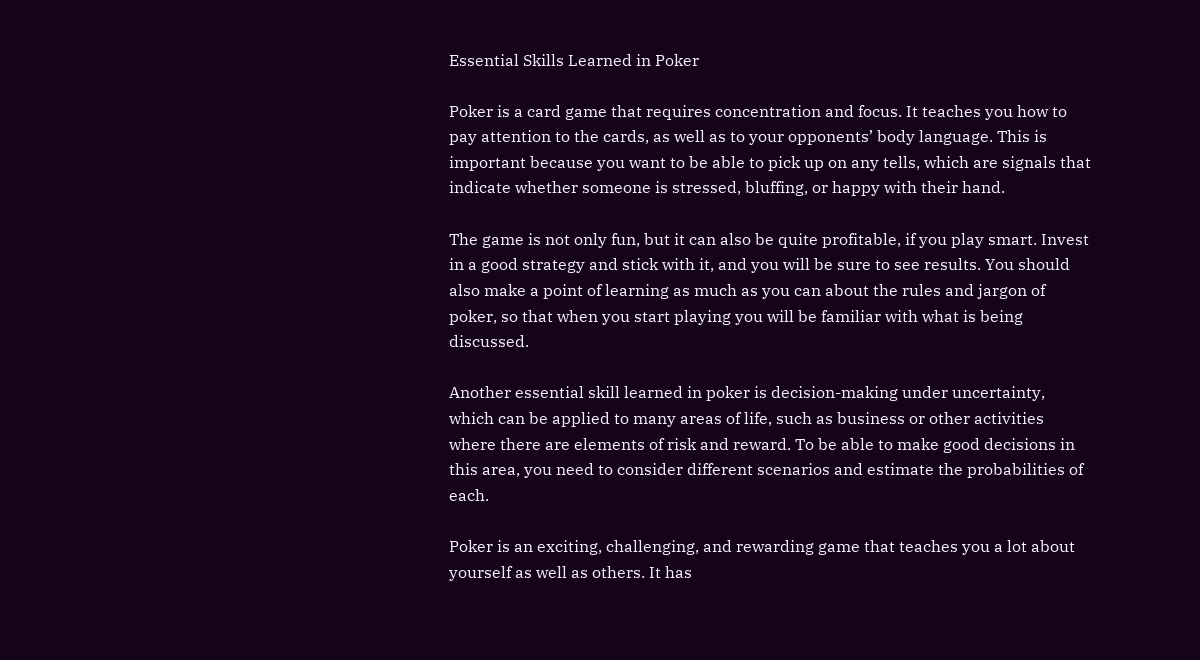Essential Skills Learned in Poker

Poker is a card game that requires concentration and focus. It teaches you how to pay attention to the cards, as well as to your opponents’ body language. This is important because you want to be able to pick up on any tells, which are signals that indicate whether someone is stressed, bluffing, or happy with their hand.

The game is not only fun, but it can also be quite profitable, if you play smart. Invest in a good strategy and stick with it, and you will be sure to see results. You should also make a point of learning as much as you can about the rules and jargon of poker, so that when you start playing you will be familiar with what is being discussed.

Another essential skill learned in poker is decision-making under uncertainty, which can be applied to many areas of life, such as business or other activities where there are elements of risk and reward. To be able to make good decisions in this area, you need to consider different scenarios and estimate the probabilities of each.

Poker is an exciting, challenging, and rewarding game that teaches you a lot about yourself as well as others. It has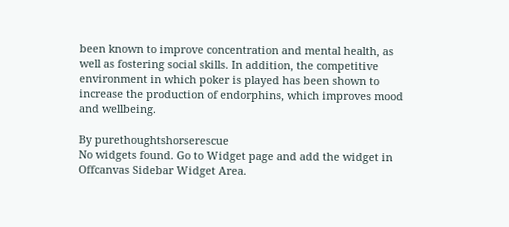been known to improve concentration and mental health, as well as fostering social skills. In addition, the competitive environment in which poker is played has been shown to increase the production of endorphins, which improves mood and wellbeing.

By purethoughtshorserescue
No widgets found. Go to Widget page and add the widget in Offcanvas Sidebar Widget Area.